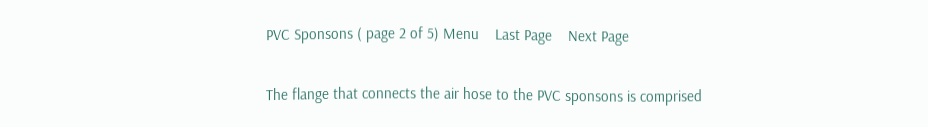PVC Sponsons ( page 2 of 5) Menu    Last Page    Next Page

The flange that connects the air hose to the PVC sponsons is comprised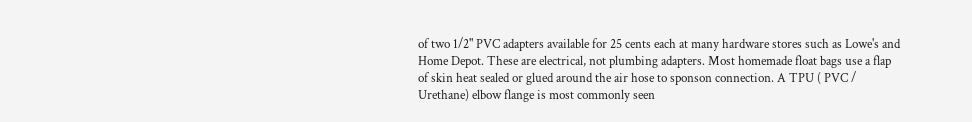of two 1/2" PVC adapters available for 25 cents each at many hardware stores such as Lowe's and Home Depot. These are electrical, not plumbing adapters. Most homemade float bags use a flap of skin heat sealed or glued around the air hose to sponson connection. A TPU ( PVC / Urethane) elbow flange is most commonly seen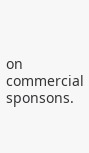on commercial sponsons.